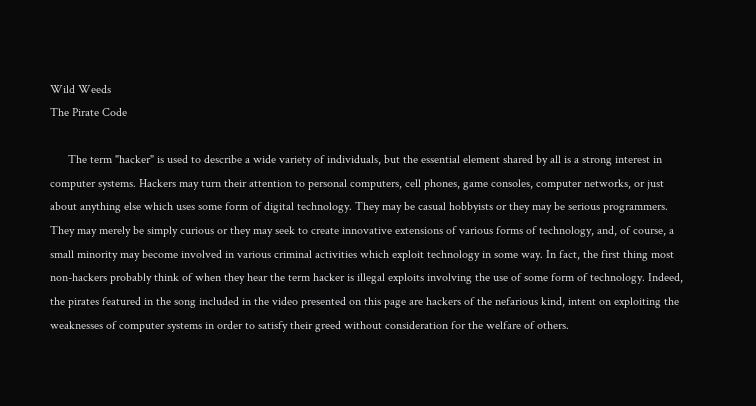Wild Weeds
The Pirate Code

      The term "hacker" is used to describe a wide variety of individuals, but the essential element shared by all is a strong interest in computer systems. Hackers may turn their attention to personal computers, cell phones, game consoles, computer networks, or just about anything else which uses some form of digital technology. They may be casual hobbyists or they may be serious programmers. They may merely be simply curious or they may seek to create innovative extensions of various forms of technology, and, of course, a small minority may become involved in various criminal activities which exploit technology in some way. In fact, the first thing most non-hackers probably think of when they hear the term hacker is illegal exploits involving the use of some form of technology. Indeed, the pirates featured in the song included in the video presented on this page are hackers of the nefarious kind, intent on exploiting the weaknesses of computer systems in order to satisfy their greed without consideration for the welfare of others.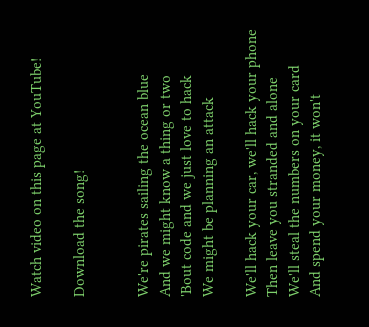Watch video on this page at YouTube!

Download the song!


We're pirates sailing the ocean blue
And we might know a thing or two
'Bout code and we just love to hack
We might be planning an attack

We'll hack your car, we'll hack your phone
Then leave you stranded and alone
We'll steal the numbers on your card
And spend your money, it won't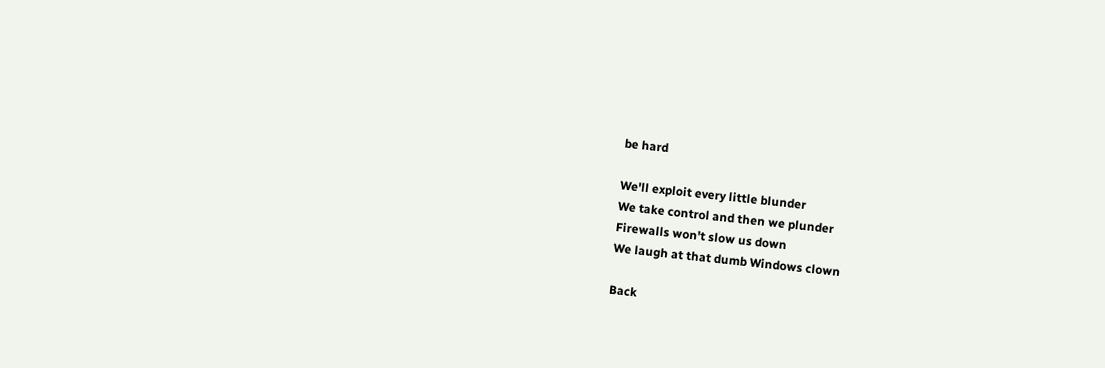be hard

We'll exploit every little blunder
We take control and then we plunder
Firewalls won't slow us down
We laugh at that dumb Windows clown

Back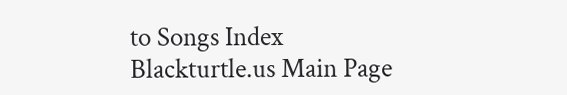to Songs Index
Blackturtle.us Main Page